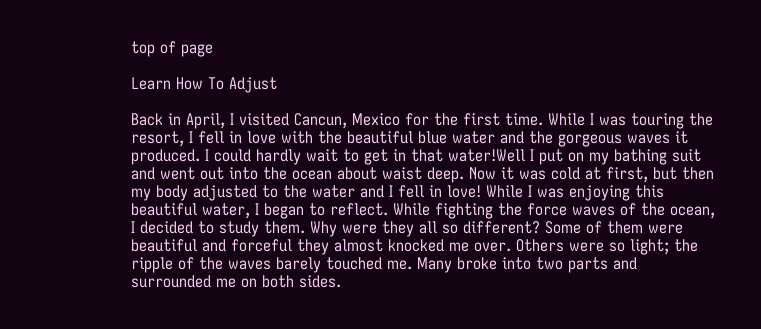top of page

Learn How To Adjust

Back in April, I visited Cancun, Mexico for the first time. While I was touring the resort, I fell in love with the beautiful blue water and the gorgeous waves it produced. I could hardly wait to get in that water!Well I put on my bathing suit and went out into the ocean about waist deep. Now it was cold at first, but then my body adjusted to the water and I fell in love! While I was enjoying this beautiful water, I began to reflect. While fighting the force waves of the ocean, I decided to study them. Why were they all so different? Some of them were beautiful and forceful they almost knocked me over. Others were so light; the ripple of the waves barely touched me. Many broke into two parts and surrounded me on both sides.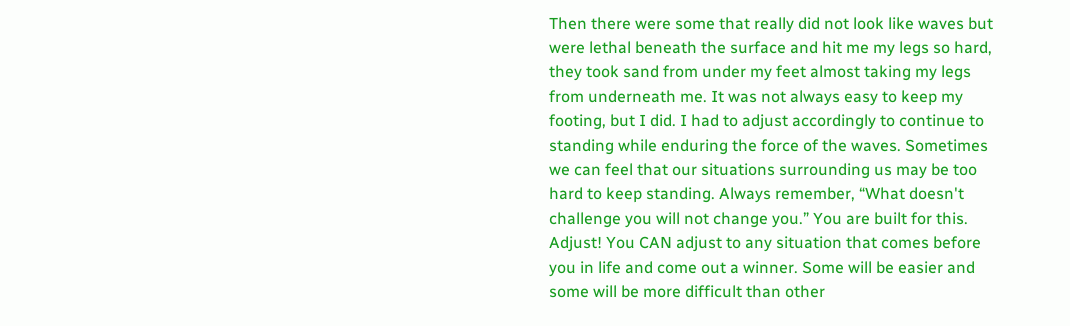Then there were some that really did not look like waves but were lethal beneath the surface and hit me my legs so hard, they took sand from under my feet almost taking my legs from underneath me. It was not always easy to keep my footing, but I did. I had to adjust accordingly to continue to standing while enduring the force of the waves. Sometimes we can feel that our situations surrounding us may be too hard to keep standing. Always remember, “What doesn't challenge you will not change you.” You are built for this. Adjust! You CAN adjust to any situation that comes before you in life and come out a winner. Some will be easier and some will be more difficult than other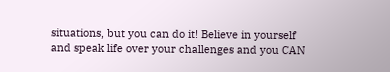situations, but you can do it! Believe in yourself and speak life over your challenges and you CAN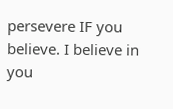persevere IF you believe. I believe in you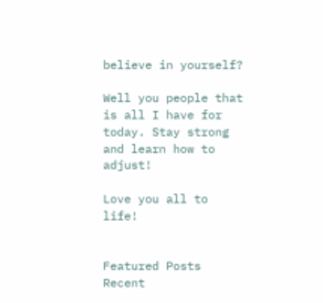believe in yourself?

Well you people that is all I have for today. Stay strong and learn how to adjust!

Love you all to life!


Featured Posts
Recent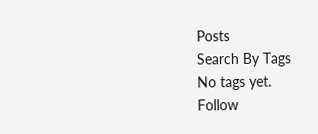Posts
Search By Tags
No tags yet.
Follow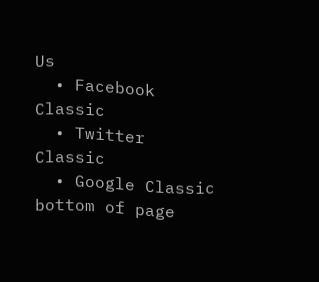Us
  • Facebook Classic
  • Twitter Classic
  • Google Classic
bottom of page